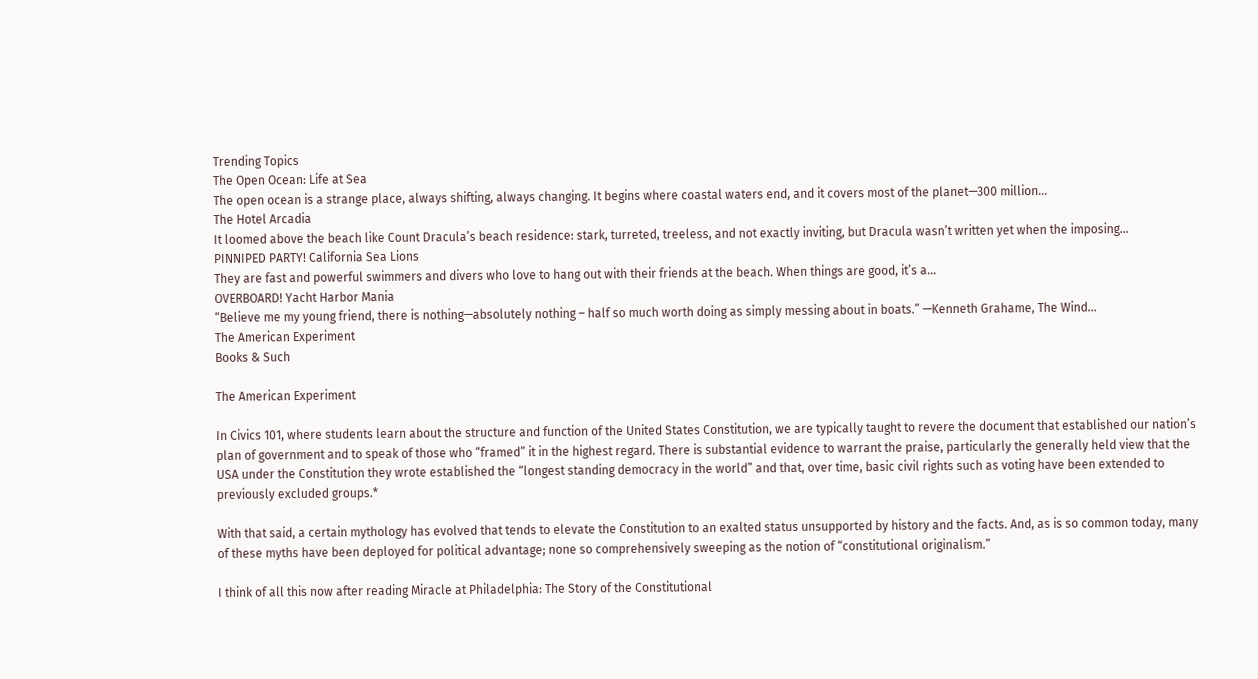Trending Topics
The Open Ocean: Life at Sea
The open ocean is a strange place, always shifting, always changing. It begins where coastal waters end, and it covers most of the planet—300 million...
The Hotel Arcadia
It loomed above the beach like Count Dracula’s beach residence: stark, turreted, treeless, and not exactly inviting, but Dracula wasn’t written yet when the imposing...
PINNIPED PARTY! California Sea Lions
They are fast and powerful swimmers and divers who love to hang out with their friends at the beach. When things are good, it’s a...
OVERBOARD! Yacht Harbor Mania
“Believe me my young friend, there is nothing—absolutely nothing – half so much worth doing as simply messing about in boats.” —Kenneth Grahame, The Wind...
The American Experiment
Books & Such

The American Experiment

In Civics 101, where students learn about the structure and function of the United States Constitution, we are typically taught to revere the document that established our nation’s plan of government and to speak of those who “framed” it in the highest regard. There is substantial evidence to warrant the praise, particularly the generally held view that the USA under the Constitution they wrote established the “longest standing democracy in the world” and that, over time, basic civil rights such as voting have been extended to previously excluded groups.*

With that said, a certain mythology has evolved that tends to elevate the Constitution to an exalted status unsupported by history and the facts. And, as is so common today, many of these myths have been deployed for political advantage; none so comprehensively sweeping as the notion of “constitutional originalism.”

I think of all this now after reading Miracle at Philadelphia: The Story of the Constitutional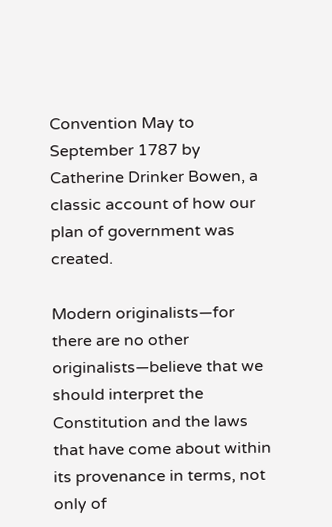Convention May to September 1787 by Catherine Drinker Bowen, a classic account of how our plan of government was created.

Modern originalists—for there are no other originalists—believe that we should interpret the Constitution and the laws that have come about within its provenance in terms, not only of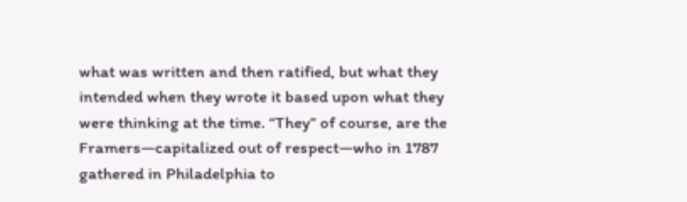what was written and then ratified, but what they intended when they wrote it based upon what they were thinking at the time. “They” of course, are the Framers—capitalized out of respect—who in 1787 gathered in Philadelphia to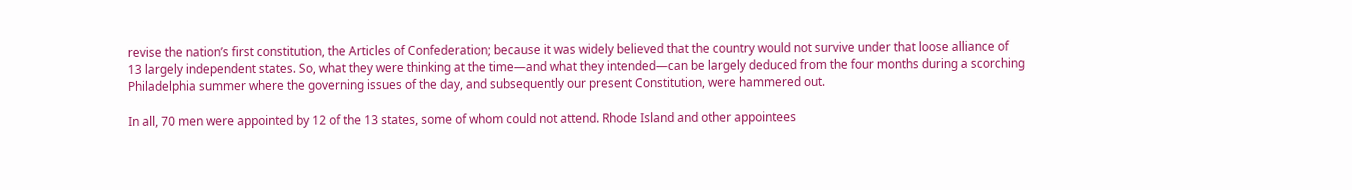revise the nation’s first constitution, the Articles of Confederation; because it was widely believed that the country would not survive under that loose alliance of 13 largely independent states. So, what they were thinking at the time—and what they intended—can be largely deduced from the four months during a scorching Philadelphia summer where the governing issues of the day, and subsequently our present Constitution, were hammered out.

In all, 70 men were appointed by 12 of the 13 states, some of whom could not attend. Rhode Island and other appointees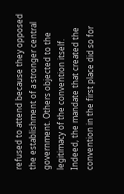refused to attend because they opposed the establishment of a stronger central government. Others objected to the legitimacy of the convention itself. Indeed, the mandate that created the convention in the first place did so for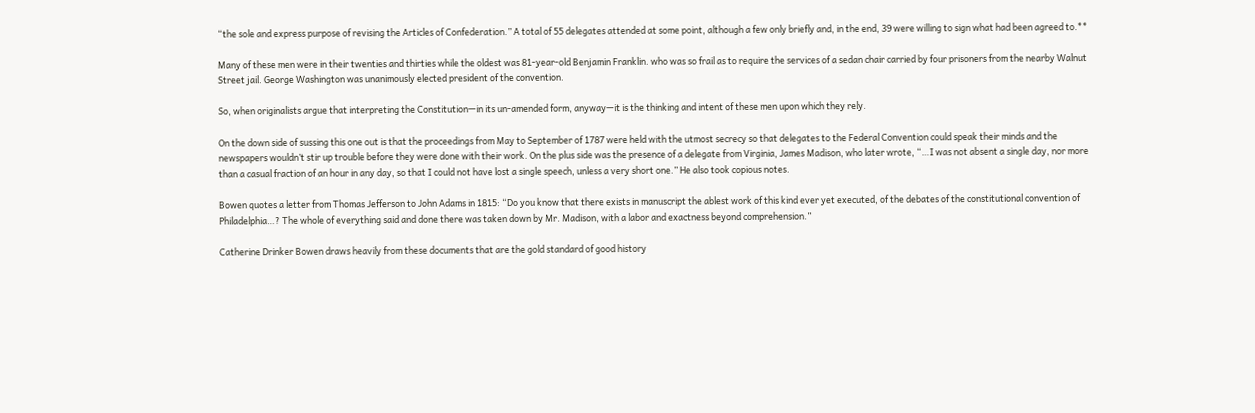“the sole and express purpose of revising the Articles of Confederation.” A total of 55 delegates attended at some point, although a few only briefly and, in the end, 39 were willing to sign what had been agreed to.**

Many of these men were in their twenties and thirties while the oldest was 81-year-old Benjamin Franklin. who was so frail as to require the services of a sedan chair carried by four prisoners from the nearby Walnut Street jail. George Washington was unanimously elected president of the convention.

So, when originalists argue that interpreting the Constitution—in its un-amended form, anyway—it is the thinking and intent of these men upon which they rely.

On the down side of sussing this one out is that the proceedings from May to September of 1787 were held with the utmost secrecy so that delegates to the Federal Convention could speak their minds and the newspapers wouldn’t stir up trouble before they were done with their work. On the plus side was the presence of a delegate from Virginia, James Madison, who later wrote, “…I was not absent a single day, nor more than a casual fraction of an hour in any day, so that I could not have lost a single speech, unless a very short one.” He also took copious notes.

Bowen quotes a letter from Thomas Jefferson to John Adams in 1815: “Do you know that there exists in manuscript the ablest work of this kind ever yet executed, of the debates of the constitutional convention of Philadelphia…? The whole of everything said and done there was taken down by Mr. Madison, with a labor and exactness beyond comprehension.”

Catherine Drinker Bowen draws heavily from these documents that are the gold standard of good history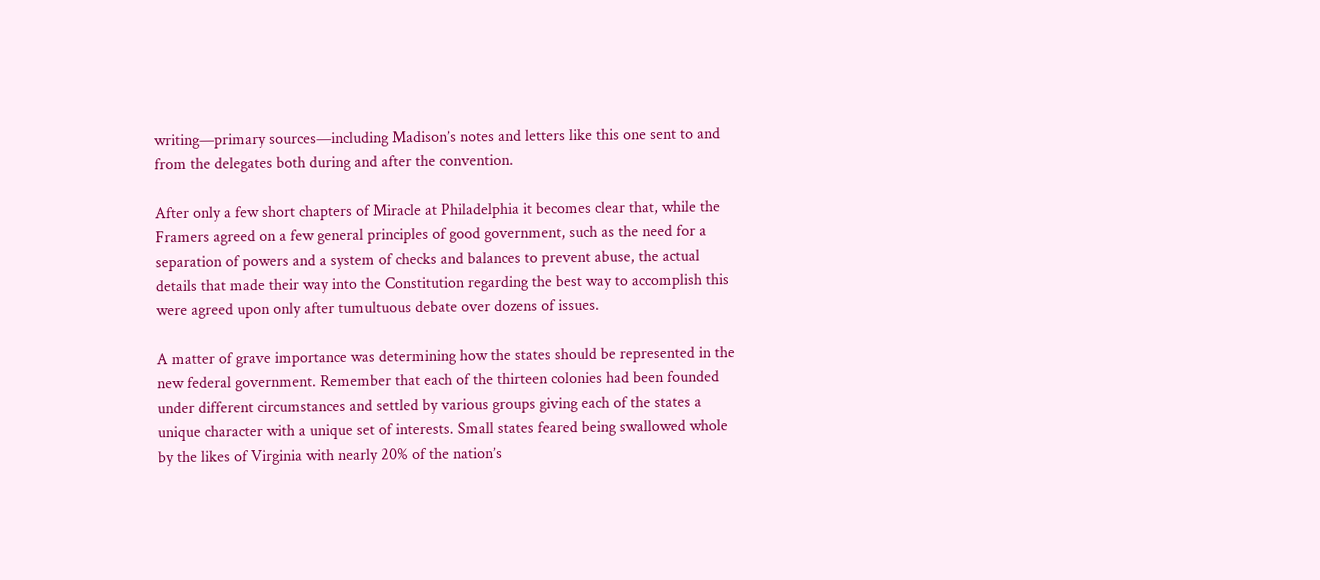writing—primary sources—including Madison’s notes and letters like this one sent to and from the delegates both during and after the convention.

After only a few short chapters of Miracle at Philadelphia it becomes clear that, while the Framers agreed on a few general principles of good government, such as the need for a separation of powers and a system of checks and balances to prevent abuse, the actual details that made their way into the Constitution regarding the best way to accomplish this were agreed upon only after tumultuous debate over dozens of issues.

A matter of grave importance was determining how the states should be represented in the new federal government. Remember that each of the thirteen colonies had been founded under different circumstances and settled by various groups giving each of the states a unique character with a unique set of interests. Small states feared being swallowed whole by the likes of Virginia with nearly 20% of the nation’s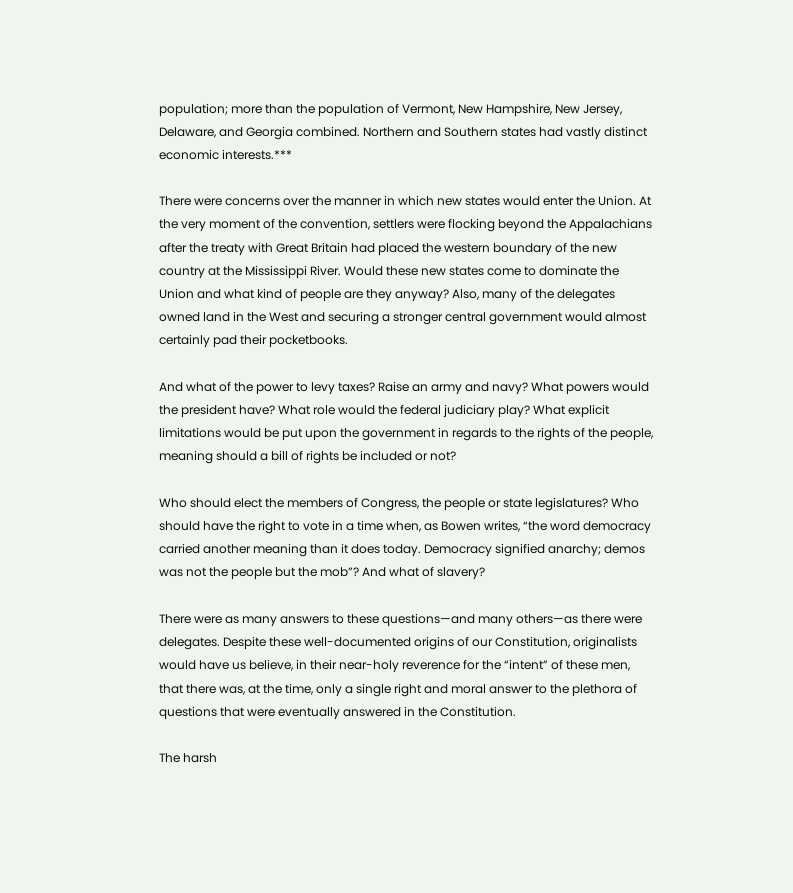population; more than the population of Vermont, New Hampshire, New Jersey, Delaware, and Georgia combined. Northern and Southern states had vastly distinct economic interests.***

There were concerns over the manner in which new states would enter the Union. At the very moment of the convention, settlers were flocking beyond the Appalachians after the treaty with Great Britain had placed the western boundary of the new country at the Mississippi River. Would these new states come to dominate the Union and what kind of people are they anyway? Also, many of the delegates owned land in the West and securing a stronger central government would almost certainly pad their pocketbooks.

And what of the power to levy taxes? Raise an army and navy? What powers would the president have? What role would the federal judiciary play? What explicit limitations would be put upon the government in regards to the rights of the people, meaning should a bill of rights be included or not?

Who should elect the members of Congress, the people or state legislatures? Who should have the right to vote in a time when, as Bowen writes, “the word democracy carried another meaning than it does today. Democracy signified anarchy; demos was not the people but the mob”? And what of slavery?

There were as many answers to these questions—and many others—as there were delegates. Despite these well-documented origins of our Constitution, originalists would have us believe, in their near-holy reverence for the “intent” of these men, that there was, at the time, only a single right and moral answer to the plethora of questions that were eventually answered in the Constitution.

The harsh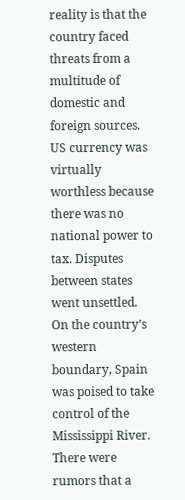reality is that the country faced threats from a multitude of domestic and foreign sources. US currency was virtually worthless because there was no national power to tax. Disputes between states went unsettled. On the country’s western boundary, Spain was poised to take control of the Mississippi River. There were rumors that a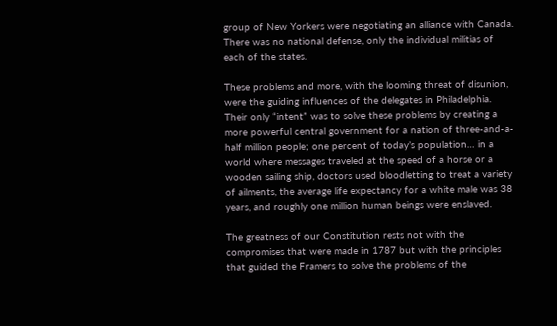group of New Yorkers were negotiating an alliance with Canada. There was no national defense, only the individual militias of each of the states.

These problems and more, with the looming threat of disunion, were the guiding influences of the delegates in Philadelphia. Their only “intent” was to solve these problems by creating a more powerful central government for a nation of three-and-a-half million people; one percent of today’s population… in a world where messages traveled at the speed of a horse or a wooden sailing ship, doctors used bloodletting to treat a variety of ailments, the average life expectancy for a white male was 38 years, and roughly one million human beings were enslaved.

The greatness of our Constitution rests not with the compromises that were made in 1787 but with the principles that guided the Framers to solve the problems of the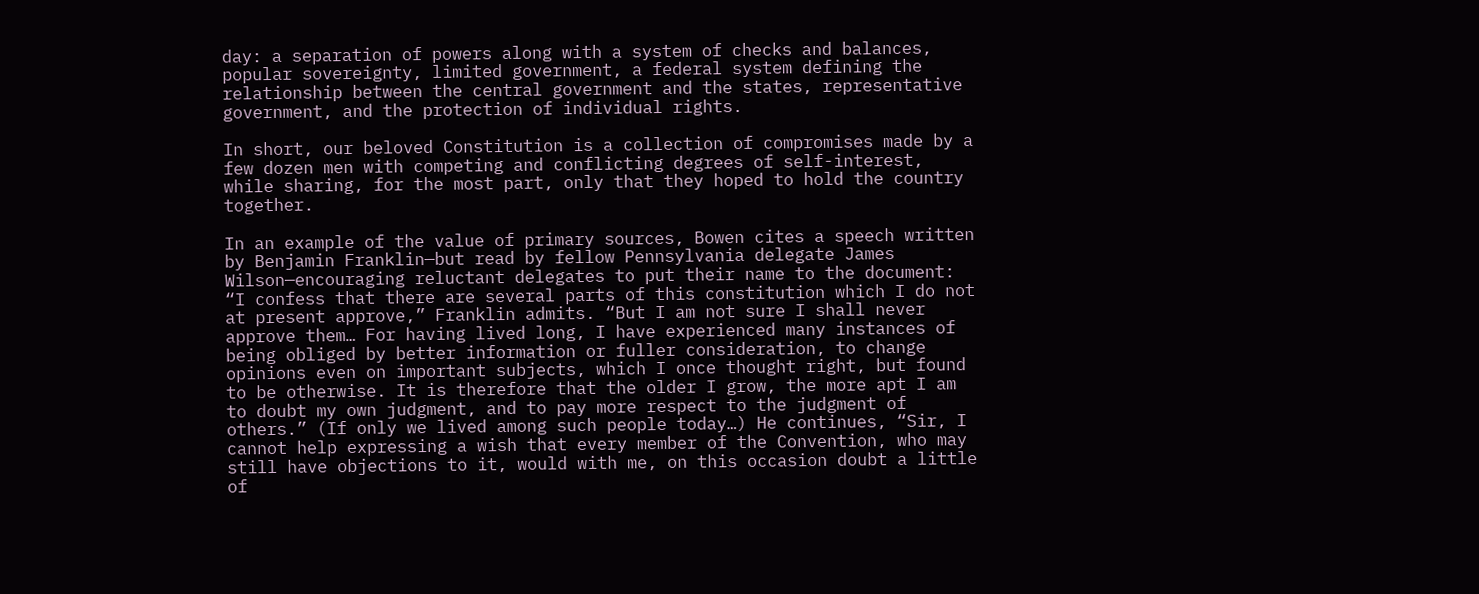day: a separation of powers along with a system of checks and balances, popular sovereignty, limited government, a federal system defining the relationship between the central government and the states, representative government, and the protection of individual rights.

In short, our beloved Constitution is a collection of compromises made by a few dozen men with competing and conflicting degrees of self-interest, while sharing, for the most part, only that they hoped to hold the country together.

In an example of the value of primary sources, Bowen cites a speech written by Benjamin Franklin—but read by fellow Pennsylvania delegate James Wilson—encouraging reluctant delegates to put their name to the document: “I confess that there are several parts of this constitution which I do not at present approve,” Franklin admits. “But I am not sure I shall never approve them… For having lived long, I have experienced many instances of being obliged by better information or fuller consideration, to change opinions even on important subjects, which I once thought right, but found to be otherwise. It is therefore that the older I grow, the more apt I am to doubt my own judgment, and to pay more respect to the judgment of others.” (If only we lived among such people today…) He continues, “Sir, I cannot help expressing a wish that every member of the Convention, who may still have objections to it, would with me, on this occasion doubt a little of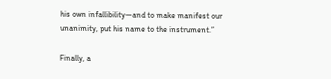his own infallibility—and to make manifest our unanimity, put his name to the instrument.”

Finally, a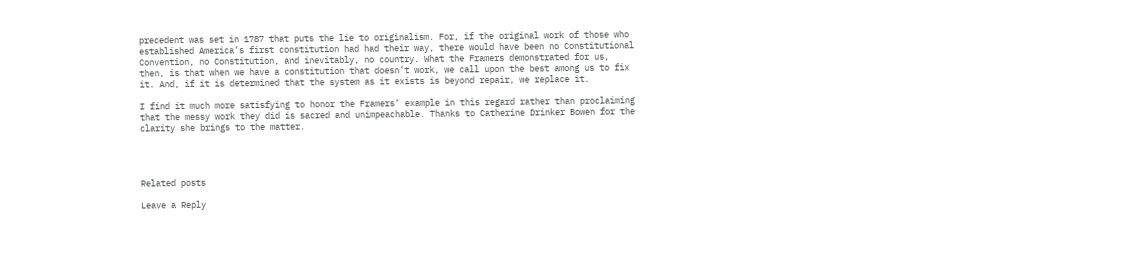precedent was set in 1787 that puts the lie to originalism. For, if the original work of those who established America’s first constitution had had their way, there would have been no Constitutional Convention, no Constitution, and inevitably, no country. What the Framers demonstrated for us, then, is that when we have a constitution that doesn’t work, we call upon the best among us to fix it. And, if it is determined that the system as it exists is beyond repair, we replace it.

I find it much more satisfying to honor the Framers’ example in this regard rather than proclaiming that the messy work they did is sacred and unimpeachable. Thanks to Catherine Drinker Bowen for the clarity she brings to the matter.




Related posts

Leave a Reply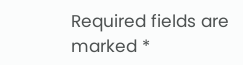Required fields are marked *